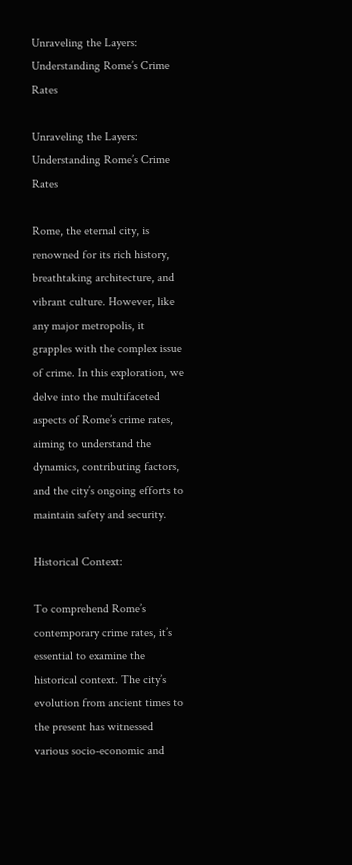Unraveling the Layers: Understanding Rome’s Crime Rates

Unraveling the Layers: Understanding Rome’s Crime Rates

Rome, the eternal city, is renowned for its rich history, breathtaking architecture, and vibrant culture. However, like any major metropolis, it grapples with the complex issue of crime. In this exploration, we delve into the multifaceted aspects of Rome’s crime rates, aiming to understand the dynamics, contributing factors, and the city’s ongoing efforts to maintain safety and security.

Historical Context:

To comprehend Rome’s contemporary crime rates, it’s essential to examine the historical context. The city’s evolution from ancient times to the present has witnessed various socio-economic and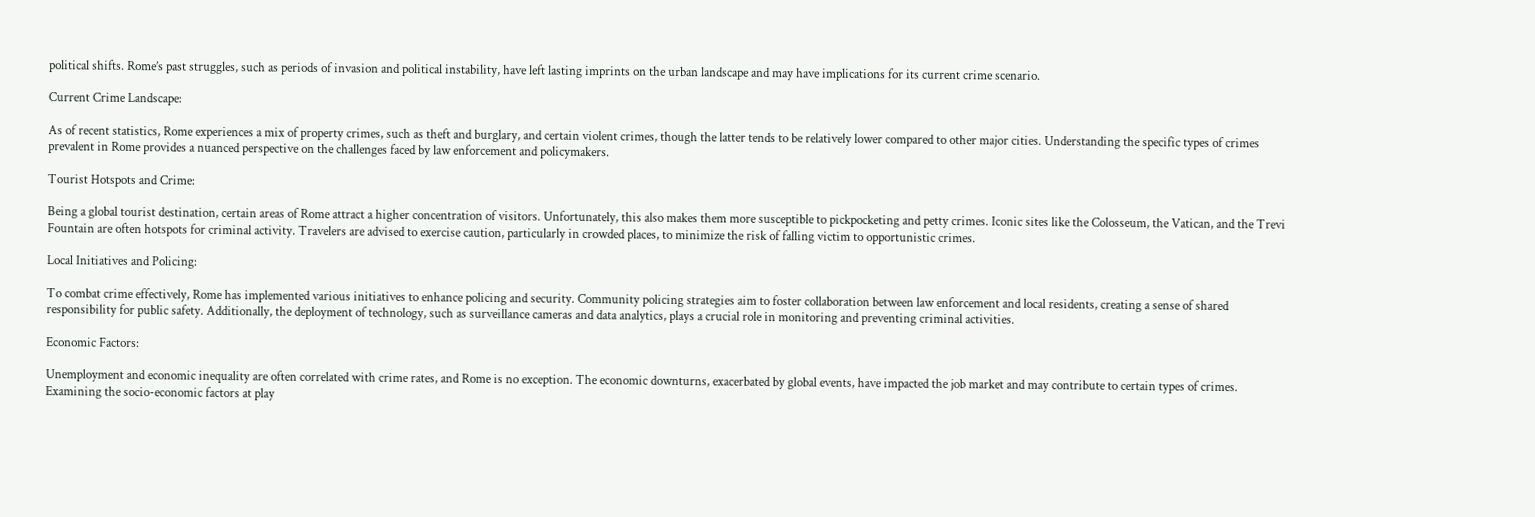political shifts. Rome’s past struggles, such as periods of invasion and political instability, have left lasting imprints on the urban landscape and may have implications for its current crime scenario.

Current Crime Landscape:

As of recent statistics, Rome experiences a mix of property crimes, such as theft and burglary, and certain violent crimes, though the latter tends to be relatively lower compared to other major cities. Understanding the specific types of crimes prevalent in Rome provides a nuanced perspective on the challenges faced by law enforcement and policymakers.

Tourist Hotspots and Crime:

Being a global tourist destination, certain areas of Rome attract a higher concentration of visitors. Unfortunately, this also makes them more susceptible to pickpocketing and petty crimes. Iconic sites like the Colosseum, the Vatican, and the Trevi Fountain are often hotspots for criminal activity. Travelers are advised to exercise caution, particularly in crowded places, to minimize the risk of falling victim to opportunistic crimes.

Local Initiatives and Policing:

To combat crime effectively, Rome has implemented various initiatives to enhance policing and security. Community policing strategies aim to foster collaboration between law enforcement and local residents, creating a sense of shared responsibility for public safety. Additionally, the deployment of technology, such as surveillance cameras and data analytics, plays a crucial role in monitoring and preventing criminal activities.

Economic Factors:

Unemployment and economic inequality are often correlated with crime rates, and Rome is no exception. The economic downturns, exacerbated by global events, have impacted the job market and may contribute to certain types of crimes. Examining the socio-economic factors at play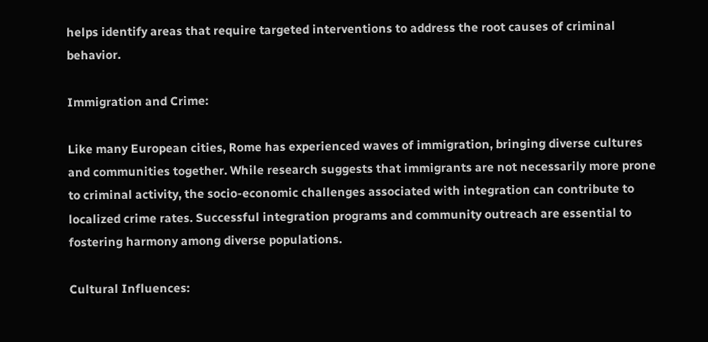helps identify areas that require targeted interventions to address the root causes of criminal behavior.

Immigration and Crime:

Like many European cities, Rome has experienced waves of immigration, bringing diverse cultures and communities together. While research suggests that immigrants are not necessarily more prone to criminal activity, the socio-economic challenges associated with integration can contribute to localized crime rates. Successful integration programs and community outreach are essential to fostering harmony among diverse populations.

Cultural Influences: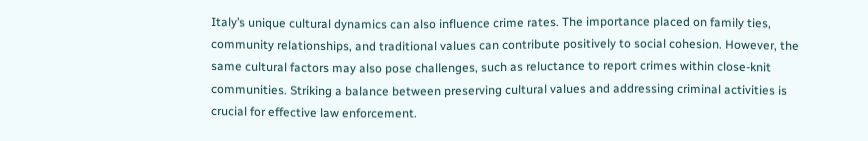Italy’s unique cultural dynamics can also influence crime rates. The importance placed on family ties, community relationships, and traditional values can contribute positively to social cohesion. However, the same cultural factors may also pose challenges, such as reluctance to report crimes within close-knit communities. Striking a balance between preserving cultural values and addressing criminal activities is crucial for effective law enforcement.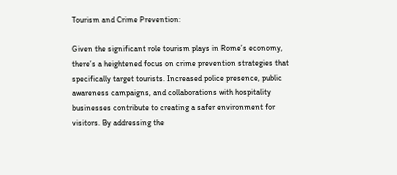Tourism and Crime Prevention:

Given the significant role tourism plays in Rome’s economy, there’s a heightened focus on crime prevention strategies that specifically target tourists. Increased police presence, public awareness campaigns, and collaborations with hospitality businesses contribute to creating a safer environment for visitors. By addressing the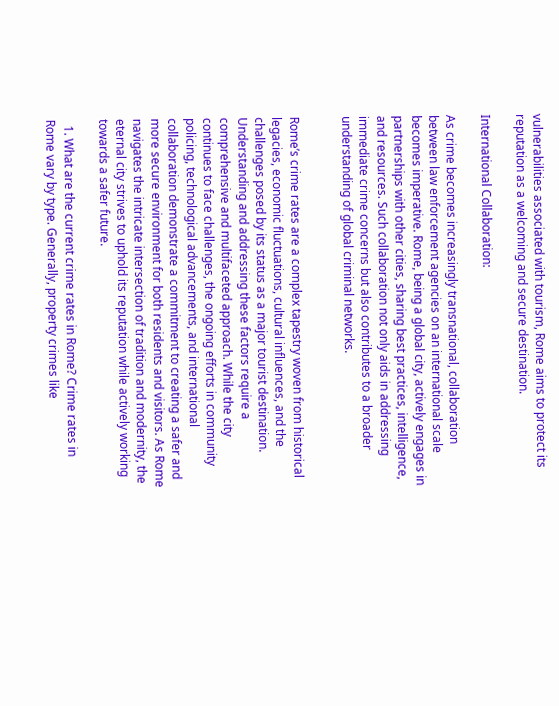vulnerabilities associated with tourism, Rome aims to protect its reputation as a welcoming and secure destination.

International Collaboration:

As crime becomes increasingly transnational, collaboration between law enforcement agencies on an international scale becomes imperative. Rome, being a global city, actively engages in partnerships with other cities, sharing best practices, intelligence, and resources. Such collaboration not only aids in addressing immediate crime concerns but also contributes to a broader understanding of global criminal networks.


Rome’s crime rates are a complex tapestry woven from historical legacies, economic fluctuations, cultural influences, and the challenges posed by its status as a major tourist destination. Understanding and addressing these factors require a comprehensive and multifaceted approach. While the city continues to face challenges, the ongoing efforts in community policing, technological advancements, and international collaboration demonstrate a commitment to creating a safer and more secure environment for both residents and visitors. As Rome navigates the intricate intersection of tradition and modernity, the eternal city strives to uphold its reputation while actively working towards a safer future.

  1. What are the current crime rates in Rome? Crime rates in Rome vary by type. Generally, property crimes like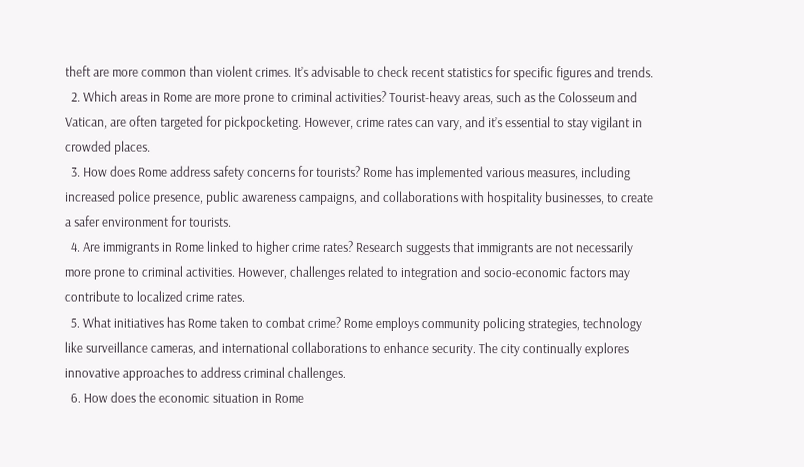theft are more common than violent crimes. It’s advisable to check recent statistics for specific figures and trends.
  2. Which areas in Rome are more prone to criminal activities? Tourist-heavy areas, such as the Colosseum and Vatican, are often targeted for pickpocketing. However, crime rates can vary, and it’s essential to stay vigilant in crowded places.
  3. How does Rome address safety concerns for tourists? Rome has implemented various measures, including increased police presence, public awareness campaigns, and collaborations with hospitality businesses, to create a safer environment for tourists.
  4. Are immigrants in Rome linked to higher crime rates? Research suggests that immigrants are not necessarily more prone to criminal activities. However, challenges related to integration and socio-economic factors may contribute to localized crime rates.
  5. What initiatives has Rome taken to combat crime? Rome employs community policing strategies, technology like surveillance cameras, and international collaborations to enhance security. The city continually explores innovative approaches to address criminal challenges.
  6. How does the economic situation in Rome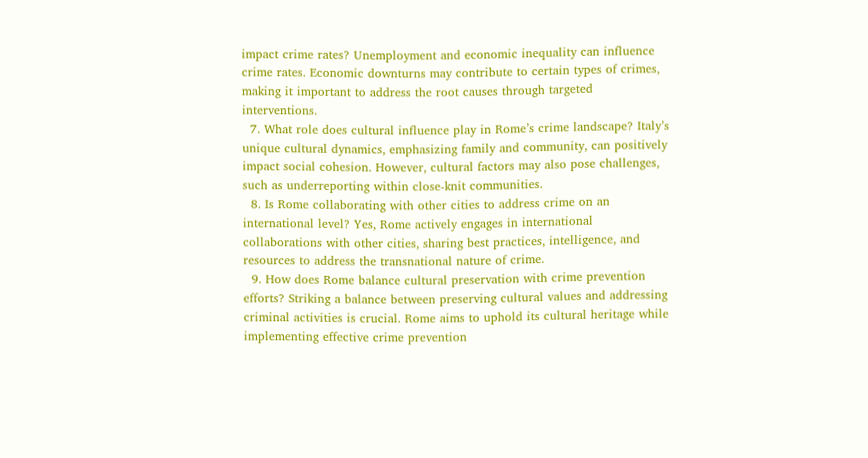impact crime rates? Unemployment and economic inequality can influence crime rates. Economic downturns may contribute to certain types of crimes, making it important to address the root causes through targeted interventions.
  7. What role does cultural influence play in Rome’s crime landscape? Italy’s unique cultural dynamics, emphasizing family and community, can positively impact social cohesion. However, cultural factors may also pose challenges, such as underreporting within close-knit communities.
  8. Is Rome collaborating with other cities to address crime on an international level? Yes, Rome actively engages in international collaborations with other cities, sharing best practices, intelligence, and resources to address the transnational nature of crime.
  9. How does Rome balance cultural preservation with crime prevention efforts? Striking a balance between preserving cultural values and addressing criminal activities is crucial. Rome aims to uphold its cultural heritage while implementing effective crime prevention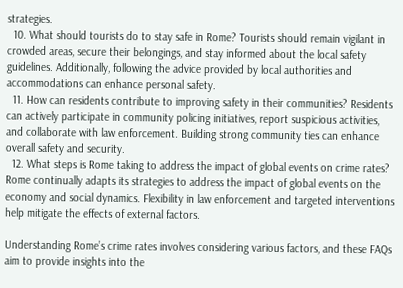strategies.
  10. What should tourists do to stay safe in Rome? Tourists should remain vigilant in crowded areas, secure their belongings, and stay informed about the local safety guidelines. Additionally, following the advice provided by local authorities and accommodations can enhance personal safety.
  11. How can residents contribute to improving safety in their communities? Residents can actively participate in community policing initiatives, report suspicious activities, and collaborate with law enforcement. Building strong community ties can enhance overall safety and security.
  12. What steps is Rome taking to address the impact of global events on crime rates? Rome continually adapts its strategies to address the impact of global events on the economy and social dynamics. Flexibility in law enforcement and targeted interventions help mitigate the effects of external factors.

Understanding Rome’s crime rates involves considering various factors, and these FAQs aim to provide insights into the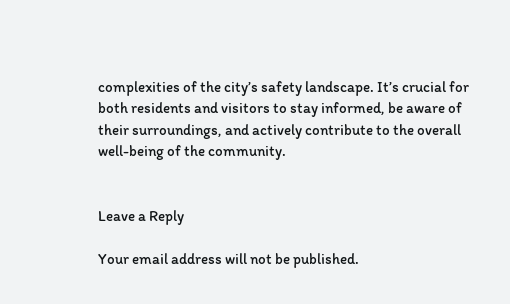complexities of the city’s safety landscape. It’s crucial for both residents and visitors to stay informed, be aware of their surroundings, and actively contribute to the overall well-being of the community.


Leave a Reply

Your email address will not be published.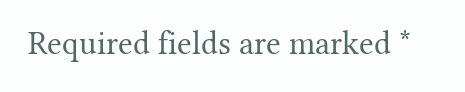Required fields are marked *